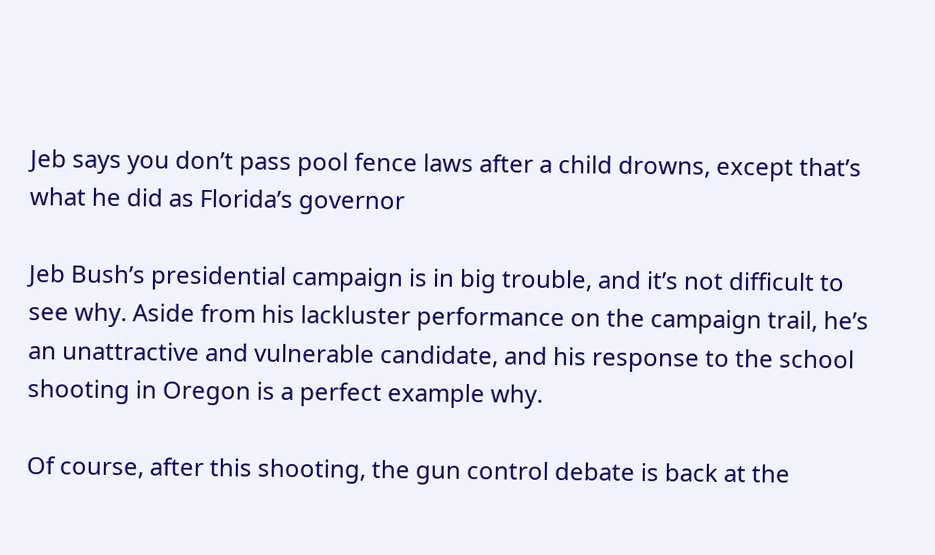Jeb says you don’t pass pool fence laws after a child drowns, except that’s what he did as Florida’s governor

Jeb Bush’s presidential campaign is in big trouble, and it’s not difficult to see why. Aside from his lackluster performance on the campaign trail, he’s an unattractive and vulnerable candidate, and his response to the school shooting in Oregon is a perfect example why.

Of course, after this shooting, the gun control debate is back at the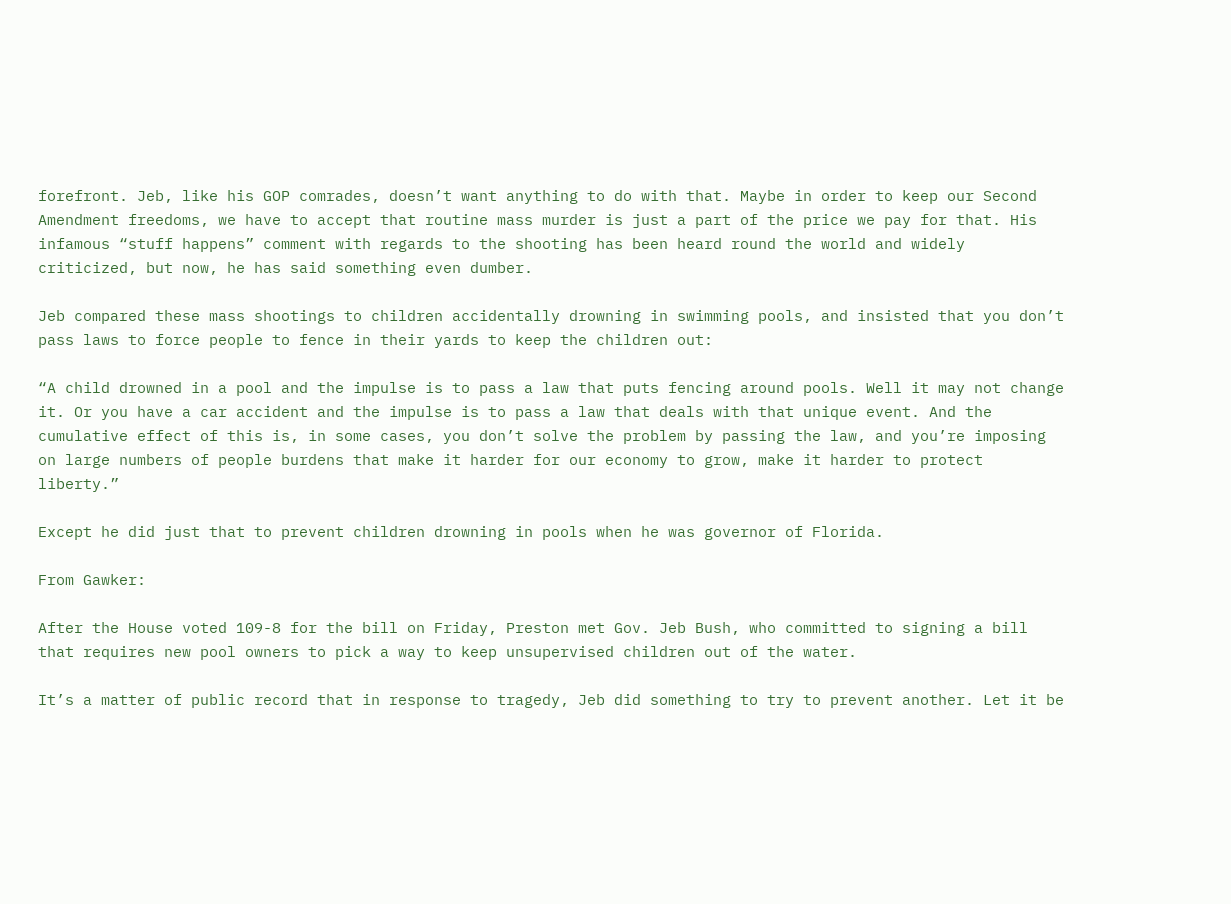forefront. Jeb, like his GOP comrades, doesn’t want anything to do with that. Maybe in order to keep our Second Amendment freedoms, we have to accept that routine mass murder is just a part of the price we pay for that. His infamous “stuff happens” comment with regards to the shooting has been heard round the world and widely criticized, but now, he has said something even dumber.

Jeb compared these mass shootings to children accidentally drowning in swimming pools, and insisted that you don’t pass laws to force people to fence in their yards to keep the children out:

“A child drowned in a pool and the impulse is to pass a law that puts fencing around pools. Well it may not change it. Or you have a car accident and the impulse is to pass a law that deals with that unique event. And the cumulative effect of this is, in some cases, you don’t solve the problem by passing the law, and you’re imposing on large numbers of people burdens that make it harder for our economy to grow, make it harder to protect liberty.”

Except he did just that to prevent children drowning in pools when he was governor of Florida.

From Gawker:

After the House voted 109-8 for the bill on Friday, Preston met Gov. Jeb Bush, who committed to signing a bill that requires new pool owners to pick a way to keep unsupervised children out of the water.

It’s a matter of public record that in response to tragedy, Jeb did something to try to prevent another. Let it be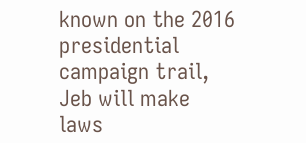known on the 2016 presidential campaign trail, Jeb will make laws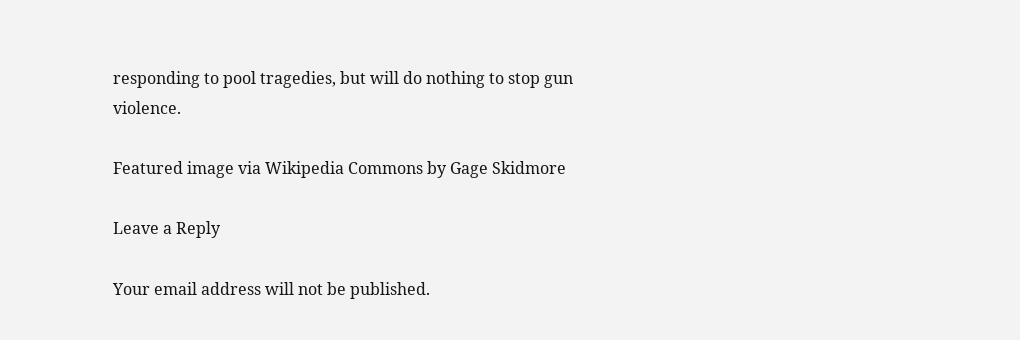responding to pool tragedies, but will do nothing to stop gun violence.

Featured image via Wikipedia Commons by Gage Skidmore

Leave a Reply

Your email address will not be published.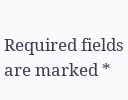Required fields are marked *